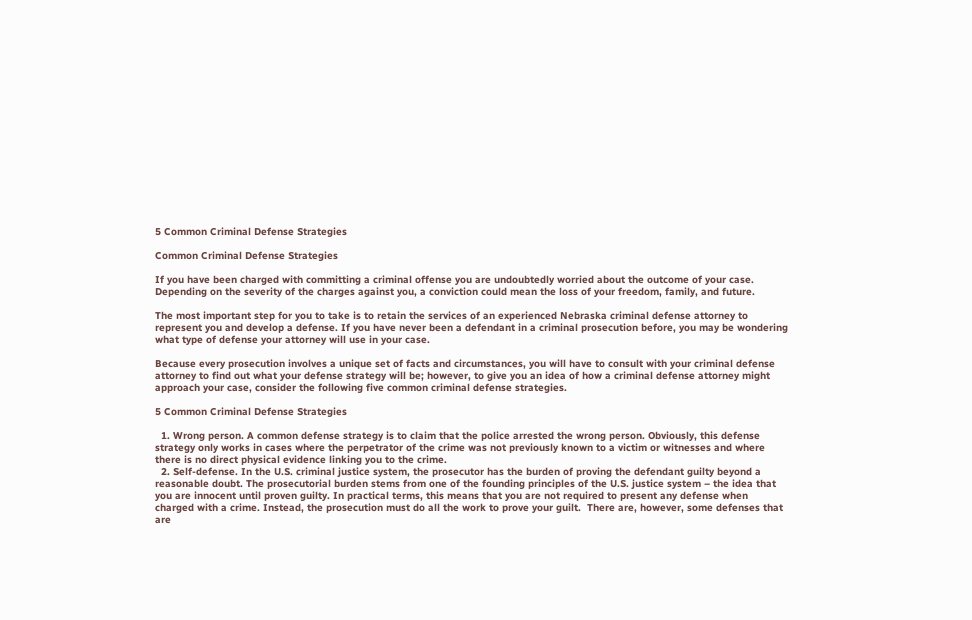5 Common Criminal Defense Strategies

Common Criminal Defense Strategies

If you have been charged with committing a criminal offense you are undoubtedly worried about the outcome of your case. Depending on the severity of the charges against you, a conviction could mean the loss of your freedom, family, and future.

The most important step for you to take is to retain the services of an experienced Nebraska criminal defense attorney to represent you and develop a defense. If you have never been a defendant in a criminal prosecution before, you may be wondering what type of defense your attorney will use in your case.

Because every prosecution involves a unique set of facts and circumstances, you will have to consult with your criminal defense attorney to find out what your defense strategy will be; however, to give you an idea of how a criminal defense attorney might approach your case, consider the following five common criminal defense strategies.

5 Common Criminal Defense Strategies

  1. Wrong person. A common defense strategy is to claim that the police arrested the wrong person. Obviously, this defense strategy only works in cases where the perpetrator of the crime was not previously known to a victim or witnesses and where there is no direct physical evidence linking you to the crime.
  2. Self-defense. In the U.S. criminal justice system, the prosecutor has the burden of proving the defendant guilty beyond a reasonable doubt. The prosecutorial burden stems from one of the founding principles of the U.S. justice system – the idea that you are innocent until proven guilty. In practical terms, this means that you are not required to present any defense when charged with a crime. Instead, the prosecution must do all the work to prove your guilt.  There are, however, some defenses that are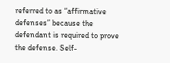referred to as “affirmative defenses” because the defendant is required to prove the defense. Self-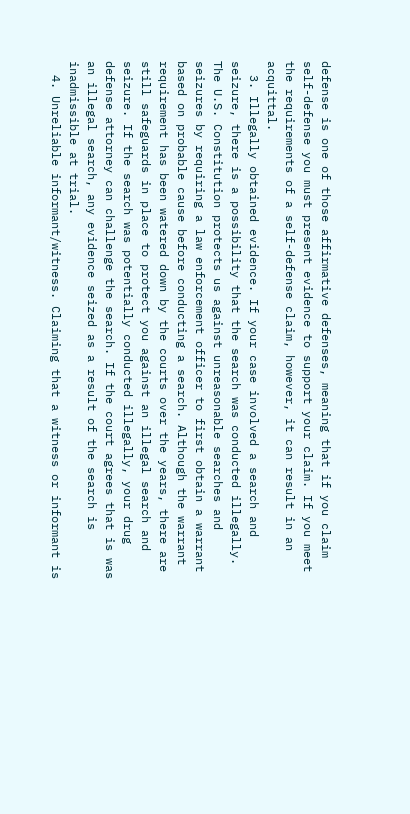defense is one of those affirmative defenses, meaning that if you claim self-defense you must present evidence to support your claim. If you meet the requirements of a self-defense claim, however, it can result in an acquittal.
  3. Illegally obtained evidence. If your case involved a search and seizure, there is a possibility that the search was conducted illegally. The U.S. Constitution protects us against unreasonable searches and seizures by requiring a law enforcement officer to first obtain a warrant based on probable cause before conducting a search. Although the warrant requirement has been watered down by the courts over the years, there are still safeguards in place to protect you against an illegal search and seizure. If the search was potentially conducted illegally, your drug defense attorney can challenge the search. If the court agrees that is was an illegal search, any evidence seized as a result of the search is inadmissible at trial.
  4. Unreliable informant/witness. Claiming that a witness or informant is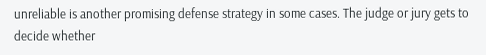unreliable is another promising defense strategy in some cases. The judge or jury gets to decide whether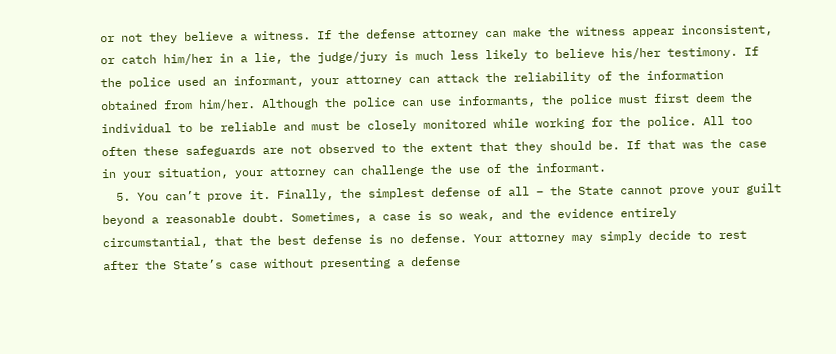or not they believe a witness. If the defense attorney can make the witness appear inconsistent, or catch him/her in a lie, the judge/jury is much less likely to believe his/her testimony. If the police used an informant, your attorney can attack the reliability of the information obtained from him/her. Although the police can use informants, the police must first deem the individual to be reliable and must be closely monitored while working for the police. All too often these safeguards are not observed to the extent that they should be. If that was the case in your situation, your attorney can challenge the use of the informant.
  5. You can’t prove it. Finally, the simplest defense of all – the State cannot prove your guilt beyond a reasonable doubt. Sometimes, a case is so weak, and the evidence entirely circumstantial, that the best defense is no defense. Your attorney may simply decide to rest after the State’s case without presenting a defense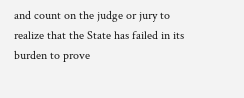and count on the judge or jury to realize that the State has failed in its burden to prove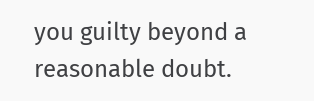you guilty beyond a reasonable doubt.